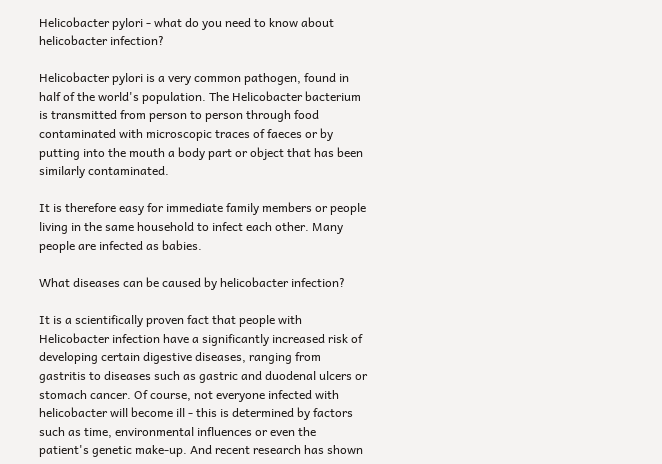Helicobacter pylori - what do you need to know about helicobacter infection?

Helicobacter pylori is a very common pathogen, found in half of the world's population. The Helicobacter bacterium is transmitted from person to person through food contaminated with microscopic traces of faeces or by putting into the mouth a body part or object that has been similarly contaminated.

It is therefore easy for immediate family members or people living in the same household to infect each other. Many people are infected as babies.

What diseases can be caused by helicobacter infection?

It is a scientifically proven fact that people with Helicobacter infection have a significantly increased risk of developing certain digestive diseases, ranging from gastritis to diseases such as gastric and duodenal ulcers or stomach cancer. Of course, not everyone infected with helicobacter will become ill - this is determined by factors such as time, environmental influences or even the patient's genetic make-up. And recent research has shown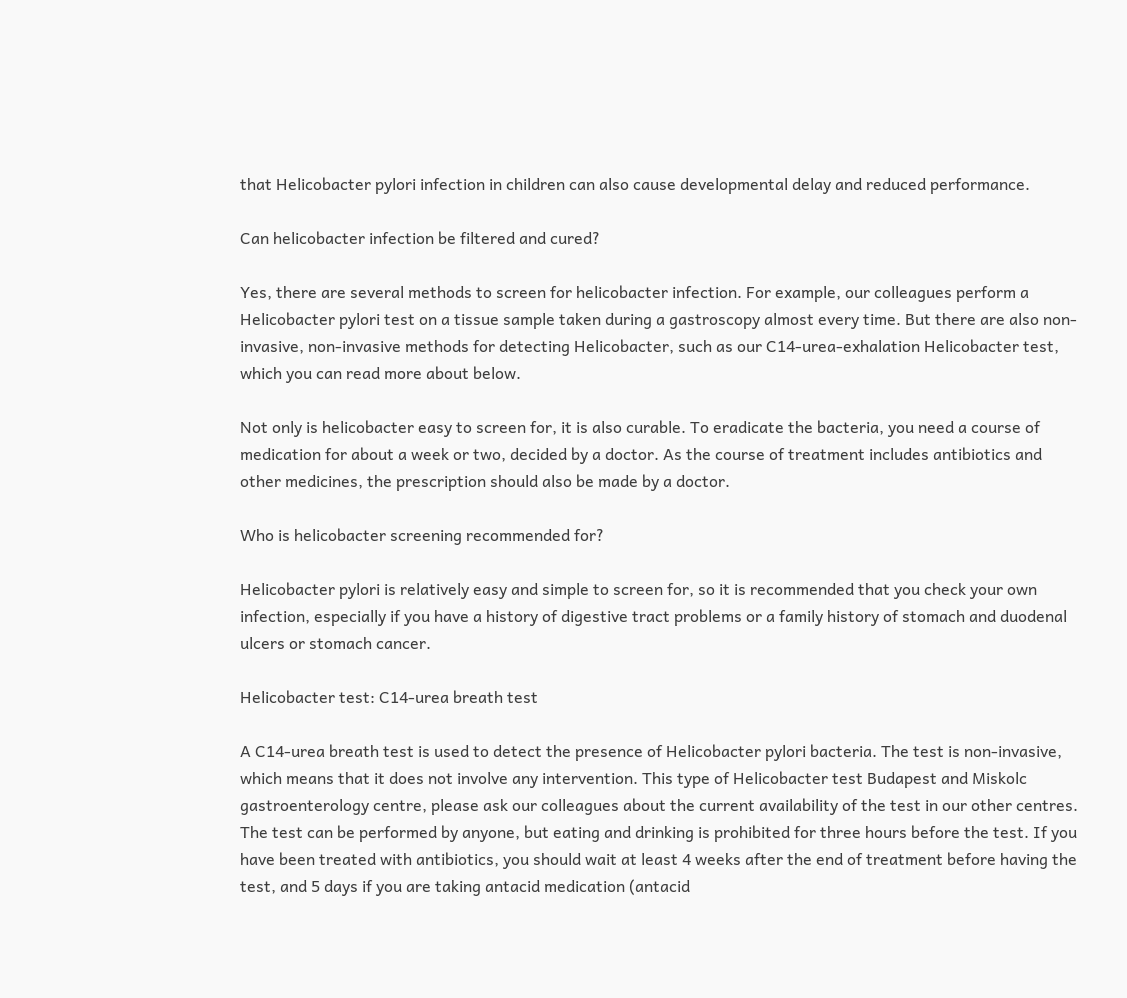that Helicobacter pylori infection in children can also cause developmental delay and reduced performance.

Can helicobacter infection be filtered and cured?

Yes, there are several methods to screen for helicobacter infection. For example, our colleagues perform a Helicobacter pylori test on a tissue sample taken during a gastroscopy almost every time. But there are also non-invasive, non-invasive methods for detecting Helicobacter, such as our C14-urea-exhalation Helicobacter test, which you can read more about below.

Not only is helicobacter easy to screen for, it is also curable. To eradicate the bacteria, you need a course of medication for about a week or two, decided by a doctor. As the course of treatment includes antibiotics and other medicines, the prescription should also be made by a doctor.

Who is helicobacter screening recommended for?

Helicobacter pylori is relatively easy and simple to screen for, so it is recommended that you check your own infection, especially if you have a history of digestive tract problems or a family history of stomach and duodenal ulcers or stomach cancer.

Helicobacter test: C14-urea breath test

A C14-urea breath test is used to detect the presence of Helicobacter pylori bacteria. The test is non-invasive, which means that it does not involve any intervention. This type of Helicobacter test Budapest and Miskolc gastroenterology centre, please ask our colleagues about the current availability of the test in our other centres. The test can be performed by anyone, but eating and drinking is prohibited for three hours before the test. If you have been treated with antibiotics, you should wait at least 4 weeks after the end of treatment before having the test, and 5 days if you are taking antacid medication (antacid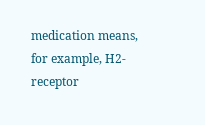medication means, for example, H2-receptor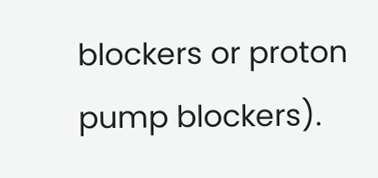blockers or proton pump blockers).